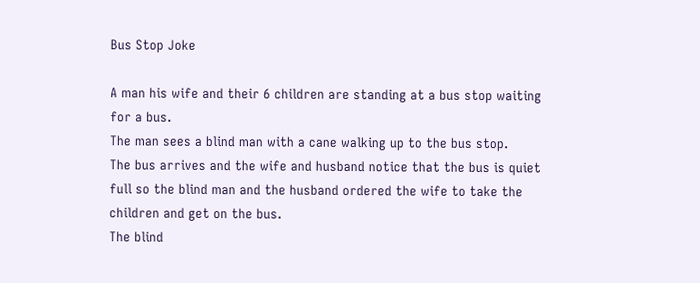Bus Stop Joke

A man his wife and their 6 children are standing at a bus stop waiting for a bus.
The man sees a blind man with a cane walking up to the bus stop.
The bus arrives and the wife and husband notice that the bus is quiet full so the blind man and the husband ordered the wife to take the children and get on the bus.
The blind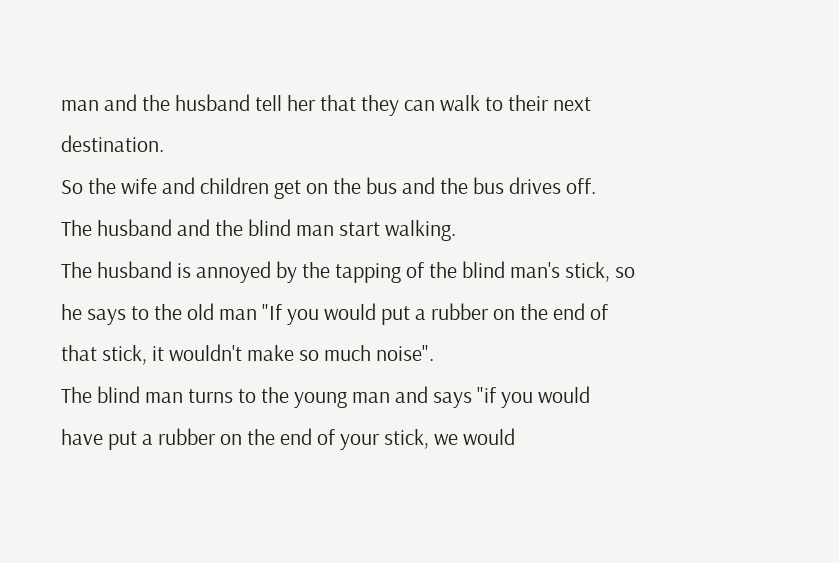man and the husband tell her that they can walk to their next destination.
So the wife and children get on the bus and the bus drives off.
The husband and the blind man start walking.
The husband is annoyed by the tapping of the blind man's stick, so he says to the old man "If you would put a rubber on the end of that stick, it wouldn't make so much noise".
The blind man turns to the young man and says "if you would have put a rubber on the end of your stick, we would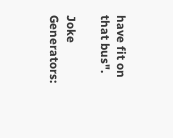have fit on that bus".

Joke Generators: